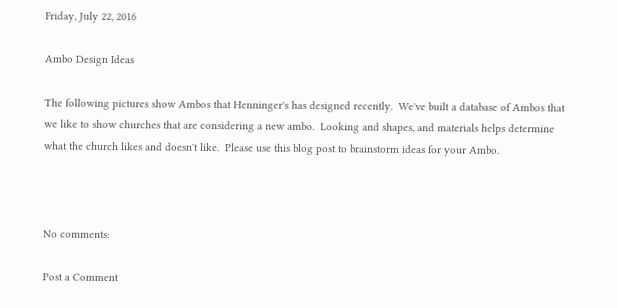Friday, July 22, 2016

Ambo Design Ideas

The following pictures show Ambos that Henninger's has designed recently.  We've built a database of Ambos that we like to show churches that are considering a new ambo.  Looking and shapes, and materials helps determine what the church likes and doesn't like.  Please use this blog post to brainstorm ideas for your Ambo.



No comments:

Post a Comment